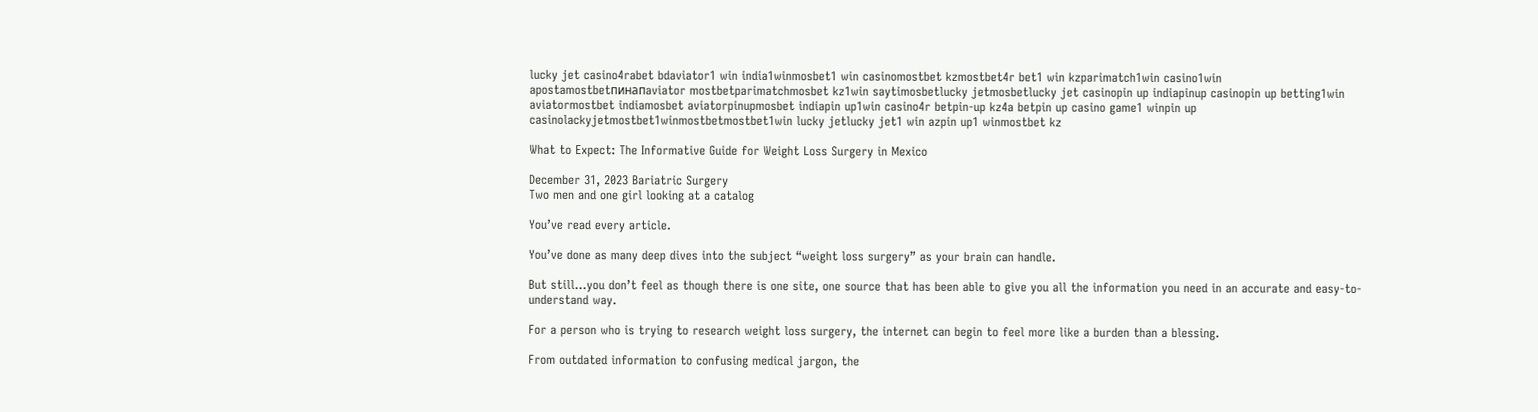lucky jet casino4rabet bdaviator1 win india1winmosbet1 win casinomostbet kzmostbet4r bet1 win kzparimatch1win casino1win apostamostbetпинапaviator mostbetparimatchmosbet kz1win saytimosbetlucky jetmosbetlucky jet casinopin up indiapinup casinopin up betting1win aviatormostbet indiamosbet aviatorpinupmosbet indiapin up1win casino4r betpin-up kz4a betpin up casino game1 winpin up casinolackyjetmostbet1winmostbetmostbet1win lucky jetlucky jet1 win azpin up1 winmostbet kz

What to Expect: The Informative Guide for Weight Loss Surgery in Mexico

December 31, 2023 Bariatric Surgery
Two men and one girl looking at a catalog

You’ve read every article.

You’ve done as many deep dives into the subject “weight loss surgery” as your brain can handle.

But still…you don’t feel as though there is one site, one source that has been able to give you all the information you need in an accurate and easy-to-understand way.

For a person who is trying to research weight loss surgery, the internet can begin to feel more like a burden than a blessing.

From outdated information to confusing medical jargon, the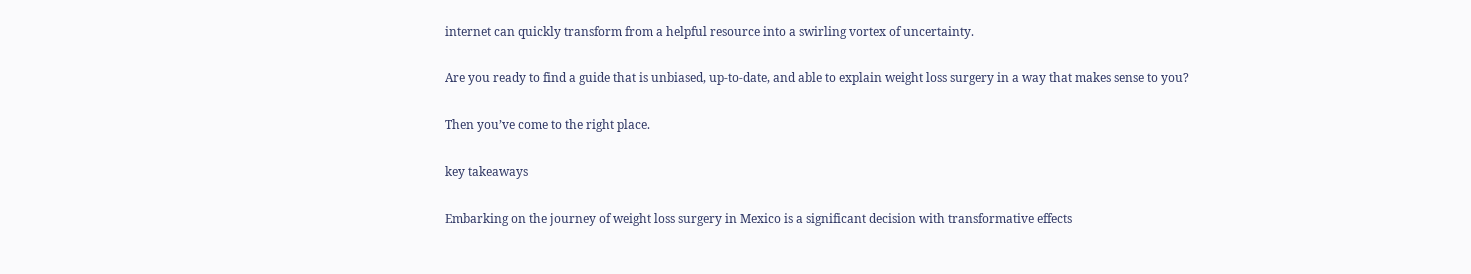internet can quickly transform from a helpful resource into a swirling vortex of uncertainty.

Are you ready to find a guide that is unbiased, up-to-date, and able to explain weight loss surgery in a way that makes sense to you?

Then you’ve come to the right place.

key takeaways

Embarking on the journey of weight loss surgery in Mexico is a significant decision with transformative effects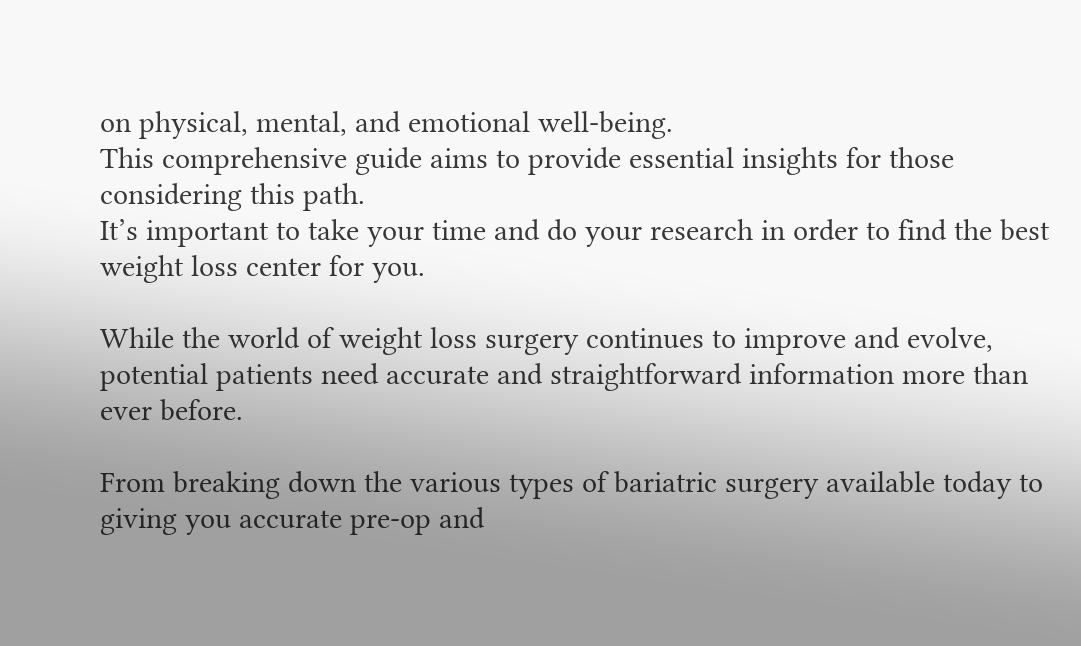on physical, mental, and emotional well-being.
This comprehensive guide aims to provide essential insights for those considering this path.
It’s important to take your time and do your research in order to find the best weight loss center for you.

While the world of weight loss surgery continues to improve and evolve, potential patients need accurate and straightforward information more than ever before.

From breaking down the various types of bariatric surgery available today to giving you accurate pre-op and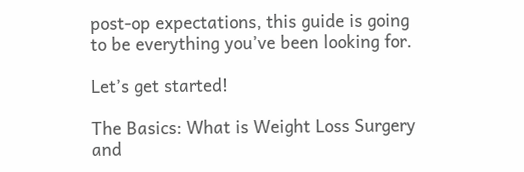post-op expectations, this guide is going to be everything you’ve been looking for.

Let’s get started!

The Basics: What is Weight Loss Surgery and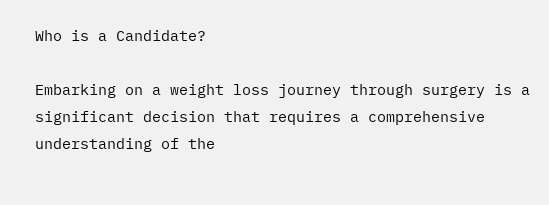Who is a Candidate?

Embarking on a weight loss journey through surgery is a significant decision that requires a comprehensive understanding of the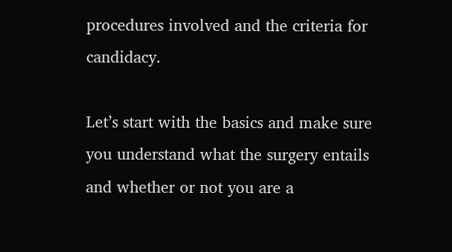procedures involved and the criteria for candidacy.

Let’s start with the basics and make sure you understand what the surgery entails and whether or not you are a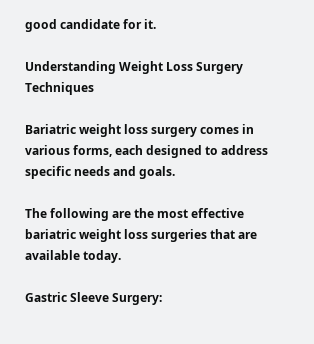good candidate for it.

Understanding Weight Loss Surgery Techniques

Bariatric weight loss surgery comes in various forms, each designed to address specific needs and goals.

The following are the most effective bariatric weight loss surgeries that are available today.

Gastric Sleeve Surgery: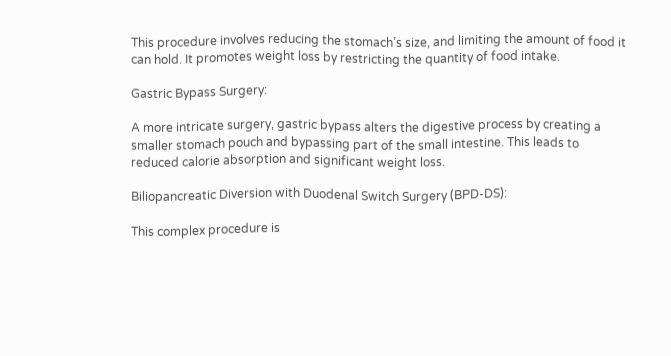This procedure involves reducing the stomach’s size, and limiting the amount of food it can hold. It promotes weight loss by restricting the quantity of food intake.

Gastric Bypass Surgery:

A more intricate surgery, gastric bypass alters the digestive process by creating a smaller stomach pouch and bypassing part of the small intestine. This leads to reduced calorie absorption and significant weight loss.

Biliopancreatic Diversion with Duodenal Switch Surgery (BPD-DS):

This complex procedure is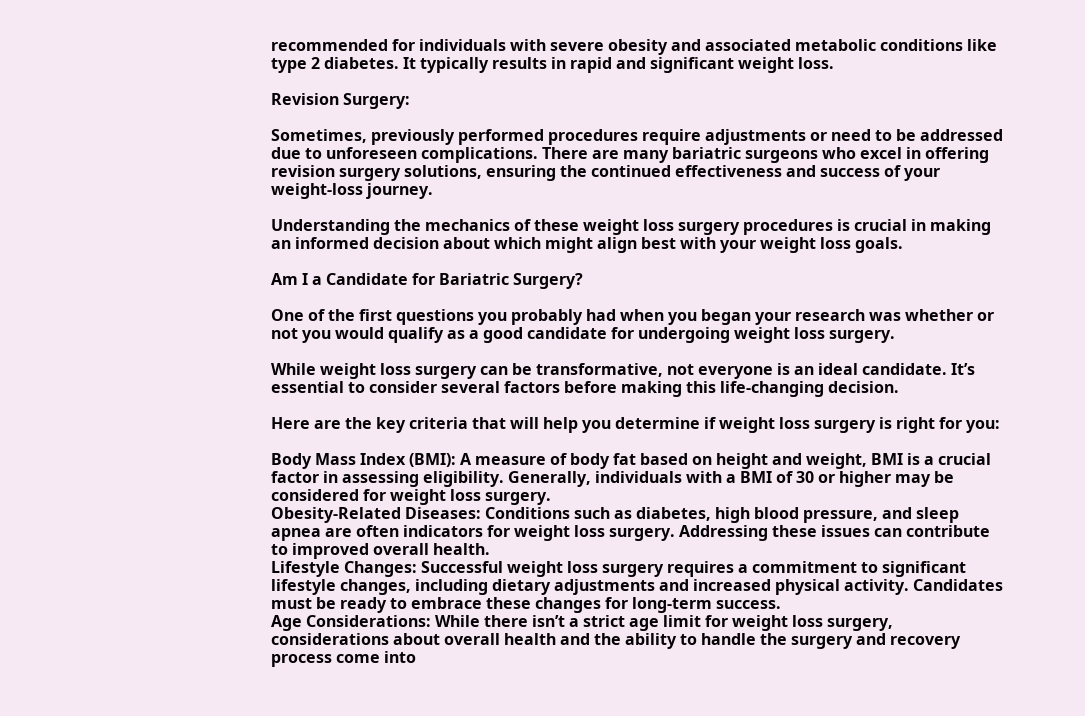recommended for individuals with severe obesity and associated metabolic conditions like type 2 diabetes. It typically results in rapid and significant weight loss.

Revision Surgery:

Sometimes, previously performed procedures require adjustments or need to be addressed due to unforeseen complications. There are many bariatric surgeons who excel in offering revision surgery solutions, ensuring the continued effectiveness and success of your weight-loss journey.

Understanding the mechanics of these weight loss surgery procedures is crucial in making an informed decision about which might align best with your weight loss goals.

Am I a Candidate for Bariatric Surgery?

One of the first questions you probably had when you began your research was whether or not you would qualify as a good candidate for undergoing weight loss surgery.

While weight loss surgery can be transformative, not everyone is an ideal candidate. It’s essential to consider several factors before making this life-changing decision.

Here are the key criteria that will help you determine if weight loss surgery is right for you:

Body Mass Index (BMI): A measure of body fat based on height and weight, BMI is a crucial factor in assessing eligibility. Generally, individuals with a BMI of 30 or higher may be considered for weight loss surgery.
Obesity-Related Diseases: Conditions such as diabetes, high blood pressure, and sleep apnea are often indicators for weight loss surgery. Addressing these issues can contribute to improved overall health.
Lifestyle Changes: Successful weight loss surgery requires a commitment to significant lifestyle changes, including dietary adjustments and increased physical activity. Candidates must be ready to embrace these changes for long-term success.
Age Considerations: While there isn’t a strict age limit for weight loss surgery, considerations about overall health and the ability to handle the surgery and recovery process come into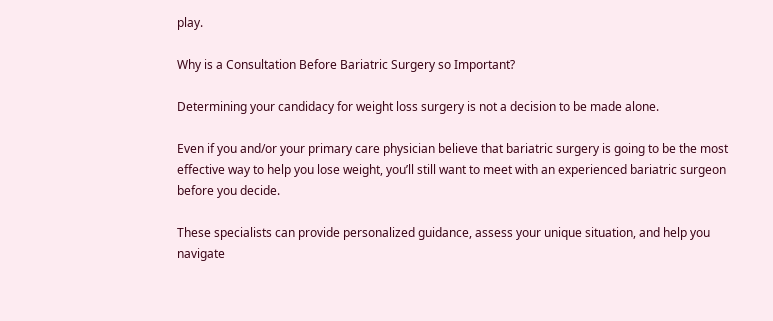play.

Why is a Consultation Before Bariatric Surgery so Important?

Determining your candidacy for weight loss surgery is not a decision to be made alone.

Even if you and/or your primary care physician believe that bariatric surgery is going to be the most effective way to help you lose weight, you’ll still want to meet with an experienced bariatric surgeon before you decide.

These specialists can provide personalized guidance, assess your unique situation, and help you navigate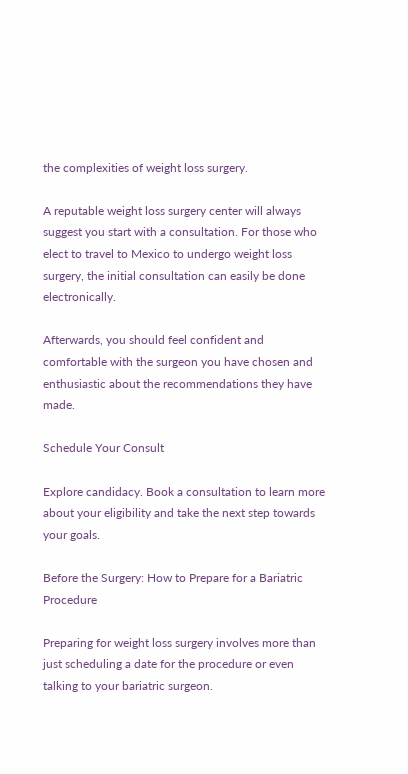the complexities of weight loss surgery.

A reputable weight loss surgery center will always suggest you start with a consultation. For those who elect to travel to Mexico to undergo weight loss surgery, the initial consultation can easily be done electronically.

Afterwards, you should feel confident and comfortable with the surgeon you have chosen and enthusiastic about the recommendations they have made.

Schedule Your Consult

Explore candidacy. Book a consultation to learn more about your eligibility and take the next step towards your goals.

Before the Surgery: How to Prepare for a Bariatric Procedure

Preparing for weight loss surgery involves more than just scheduling a date for the procedure or even talking to your bariatric surgeon.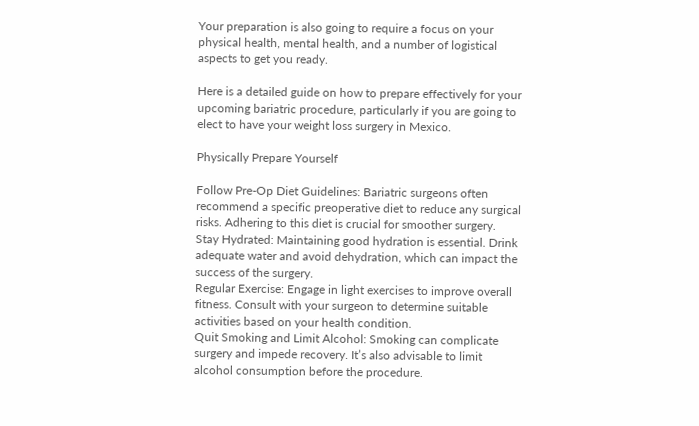Your preparation is also going to require a focus on your physical health, mental health, and a number of logistical aspects to get you ready.

Here is a detailed guide on how to prepare effectively for your upcoming bariatric procedure, particularly if you are going to elect to have your weight loss surgery in Mexico.

Physically Prepare Yourself

Follow Pre-Op Diet Guidelines: Bariatric surgeons often recommend a specific preoperative diet to reduce any surgical risks. Adhering to this diet is crucial for smoother surgery.
Stay Hydrated: Maintaining good hydration is essential. Drink adequate water and avoid dehydration, which can impact the success of the surgery.
Regular Exercise: Engage in light exercises to improve overall fitness. Consult with your surgeon to determine suitable activities based on your health condition.
Quit Smoking and Limit Alcohol: Smoking can complicate surgery and impede recovery. It’s also advisable to limit alcohol consumption before the procedure.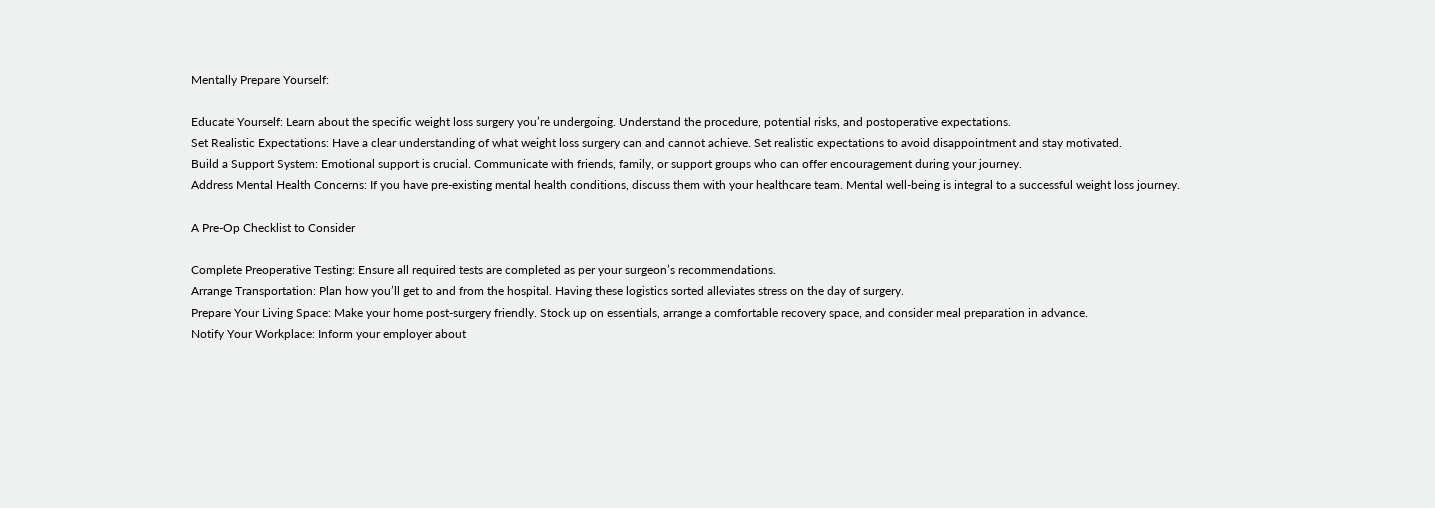Mentally Prepare Yourself:

Educate Yourself: Learn about the specific weight loss surgery you’re undergoing. Understand the procedure, potential risks, and postoperative expectations.
Set Realistic Expectations: Have a clear understanding of what weight loss surgery can and cannot achieve. Set realistic expectations to avoid disappointment and stay motivated.
Build a Support System: Emotional support is crucial. Communicate with friends, family, or support groups who can offer encouragement during your journey.
Address Mental Health Concerns: If you have pre-existing mental health conditions, discuss them with your healthcare team. Mental well-being is integral to a successful weight loss journey.

A Pre-Op Checklist to Consider

Complete Preoperative Testing: Ensure all required tests are completed as per your surgeon’s recommendations.
Arrange Transportation: Plan how you’ll get to and from the hospital. Having these logistics sorted alleviates stress on the day of surgery.
Prepare Your Living Space: Make your home post-surgery friendly. Stock up on essentials, arrange a comfortable recovery space, and consider meal preparation in advance.
Notify Your Workplace: Inform your employer about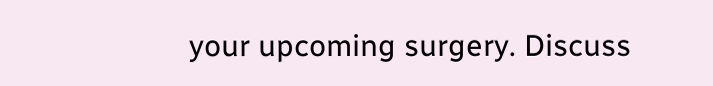your upcoming surgery. Discuss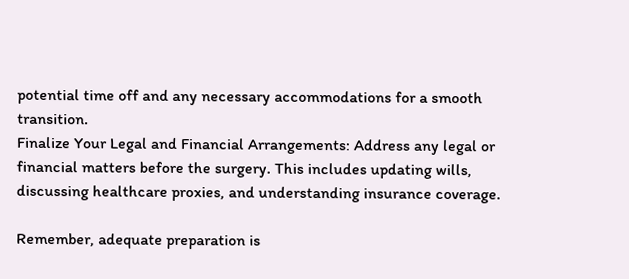potential time off and any necessary accommodations for a smooth transition.
Finalize Your Legal and Financial Arrangements: Address any legal or financial matters before the surgery. This includes updating wills, discussing healthcare proxies, and understanding insurance coverage.

Remember, adequate preparation is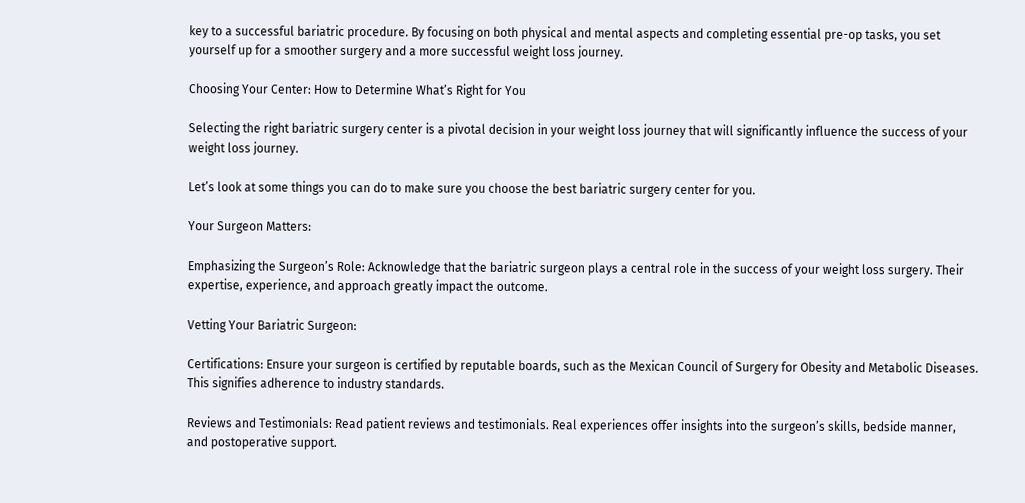key to a successful bariatric procedure. By focusing on both physical and mental aspects and completing essential pre-op tasks, you set yourself up for a smoother surgery and a more successful weight loss journey.

Choosing Your Center: How to Determine What’s Right for You

Selecting the right bariatric surgery center is a pivotal decision in your weight loss journey that will significantly influence the success of your weight loss journey.

Let’s look at some things you can do to make sure you choose the best bariatric surgery center for you.

Your Surgeon Matters:

Emphasizing the Surgeon’s Role: Acknowledge that the bariatric surgeon plays a central role in the success of your weight loss surgery. Their expertise, experience, and approach greatly impact the outcome.

Vetting Your Bariatric Surgeon:

Certifications: Ensure your surgeon is certified by reputable boards, such as the Mexican Council of Surgery for Obesity and Metabolic Diseases. This signifies adherence to industry standards.

Reviews and Testimonials: Read patient reviews and testimonials. Real experiences offer insights into the surgeon’s skills, bedside manner, and postoperative support.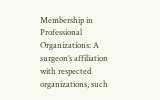Membership in Professional Organizations: A surgeon’s affiliation with respected organizations, such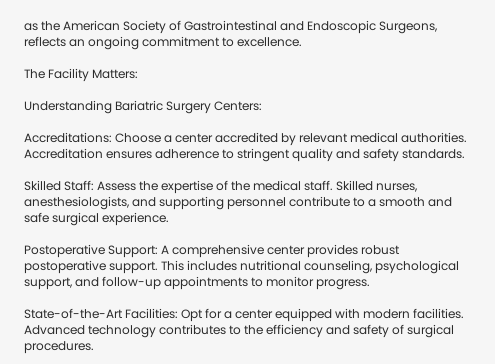as the American Society of Gastrointestinal and Endoscopic Surgeons, reflects an ongoing commitment to excellence.

The Facility Matters:

Understanding Bariatric Surgery Centers:

Accreditations: Choose a center accredited by relevant medical authorities. Accreditation ensures adherence to stringent quality and safety standards.

Skilled Staff: Assess the expertise of the medical staff. Skilled nurses, anesthesiologists, and supporting personnel contribute to a smooth and safe surgical experience.

Postoperative Support: A comprehensive center provides robust postoperative support. This includes nutritional counseling, psychological support, and follow-up appointments to monitor progress.

State-of-the-Art Facilities: Opt for a center equipped with modern facilities. Advanced technology contributes to the efficiency and safety of surgical procedures.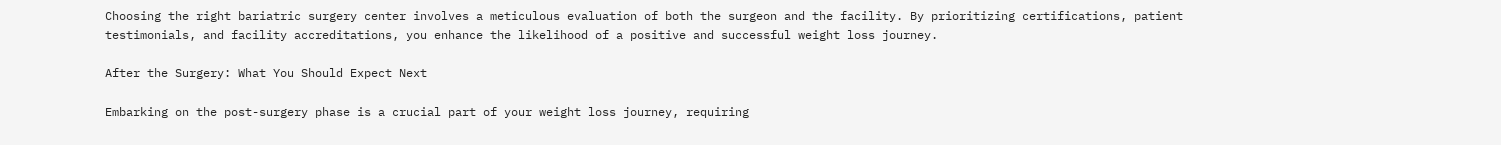Choosing the right bariatric surgery center involves a meticulous evaluation of both the surgeon and the facility. By prioritizing certifications, patient testimonials, and facility accreditations, you enhance the likelihood of a positive and successful weight loss journey.

After the Surgery: What You Should Expect Next

Embarking on the post-surgery phase is a crucial part of your weight loss journey, requiring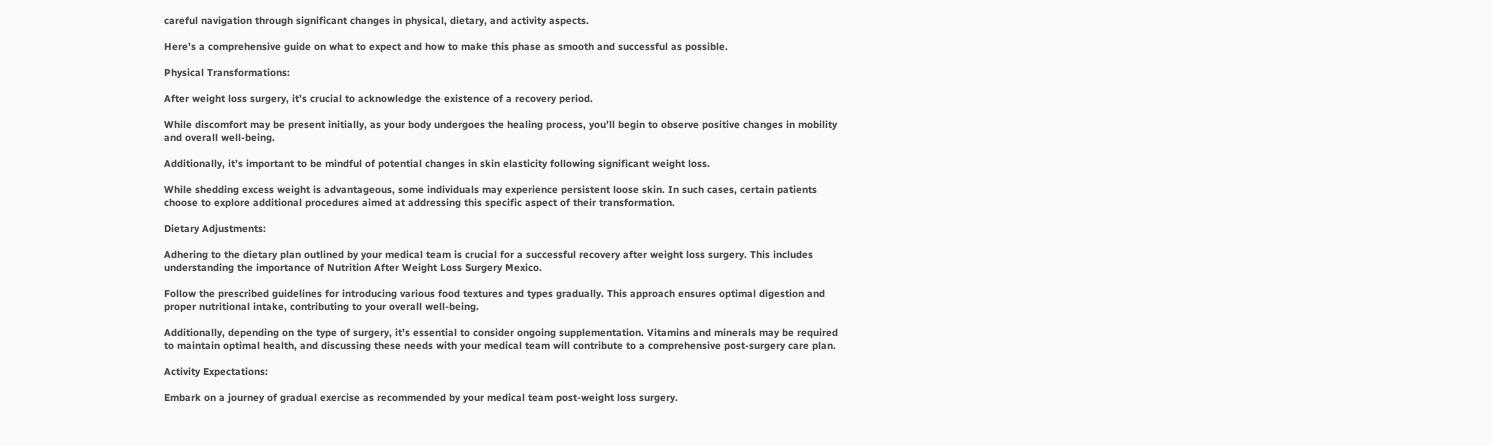careful navigation through significant changes in physical, dietary, and activity aspects.

Here’s a comprehensive guide on what to expect and how to make this phase as smooth and successful as possible.

Physical Transformations:

After weight loss surgery, it’s crucial to acknowledge the existence of a recovery period.

While discomfort may be present initially, as your body undergoes the healing process, you’ll begin to observe positive changes in mobility and overall well-being.

Additionally, it’s important to be mindful of potential changes in skin elasticity following significant weight loss.

While shedding excess weight is advantageous, some individuals may experience persistent loose skin. In such cases, certain patients choose to explore additional procedures aimed at addressing this specific aspect of their transformation.

Dietary Adjustments:

Adhering to the dietary plan outlined by your medical team is crucial for a successful recovery after weight loss surgery. This includes understanding the importance of Nutrition After Weight Loss Surgery Mexico.

Follow the prescribed guidelines for introducing various food textures and types gradually. This approach ensures optimal digestion and proper nutritional intake, contributing to your overall well-being.

Additionally, depending on the type of surgery, it’s essential to consider ongoing supplementation. Vitamins and minerals may be required to maintain optimal health, and discussing these needs with your medical team will contribute to a comprehensive post-surgery care plan.

Activity Expectations:

Embark on a journey of gradual exercise as recommended by your medical team post-weight loss surgery.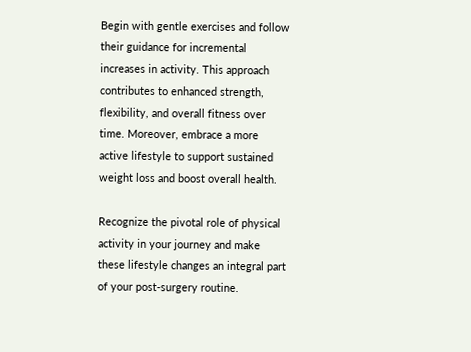Begin with gentle exercises and follow their guidance for incremental increases in activity. This approach contributes to enhanced strength, flexibility, and overall fitness over time. Moreover, embrace a more active lifestyle to support sustained weight loss and boost overall health.

Recognize the pivotal role of physical activity in your journey and make these lifestyle changes an integral part of your post-surgery routine.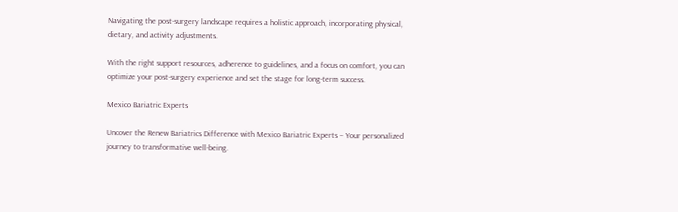Navigating the post-surgery landscape requires a holistic approach, incorporating physical, dietary, and activity adjustments.

With the right support resources, adherence to guidelines, and a focus on comfort, you can optimize your post-surgery experience and set the stage for long-term success.

Mexico Bariatric Experts

Uncover the Renew Bariatrics Difference with Mexico Bariatric Experts – Your personalized journey to transformative well-being.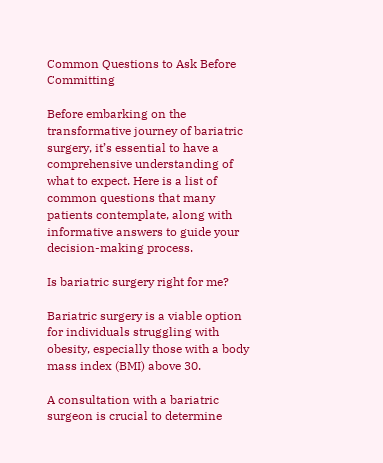Common Questions to Ask Before Committing

Before embarking on the transformative journey of bariatric surgery, it’s essential to have a comprehensive understanding of what to expect. Here is a list of common questions that many patients contemplate, along with informative answers to guide your decision-making process.

Is bariatric surgery right for me?

Bariatric surgery is a viable option for individuals struggling with obesity, especially those with a body mass index (BMI) above 30.

A consultation with a bariatric surgeon is crucial to determine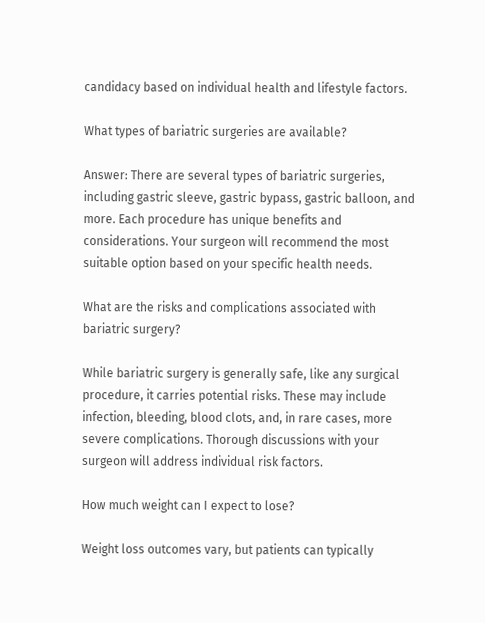candidacy based on individual health and lifestyle factors.

What types of bariatric surgeries are available?

Answer: There are several types of bariatric surgeries, including gastric sleeve, gastric bypass, gastric balloon, and more. Each procedure has unique benefits and considerations. Your surgeon will recommend the most suitable option based on your specific health needs.

What are the risks and complications associated with bariatric surgery?

While bariatric surgery is generally safe, like any surgical procedure, it carries potential risks. These may include infection, bleeding, blood clots, and, in rare cases, more severe complications. Thorough discussions with your surgeon will address individual risk factors.

How much weight can I expect to lose?

Weight loss outcomes vary, but patients can typically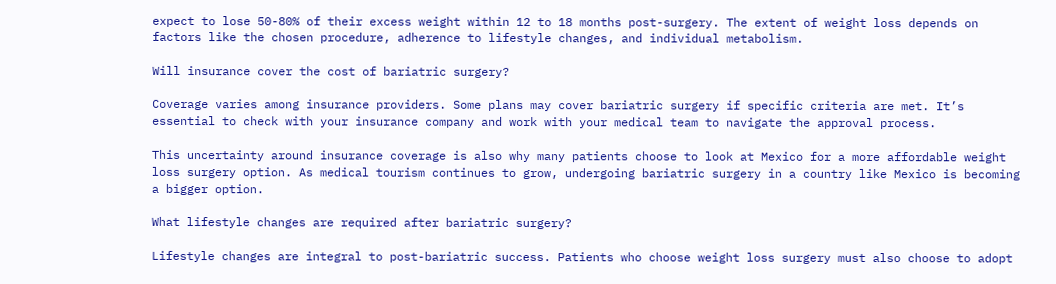expect to lose 50-80% of their excess weight within 12 to 18 months post-surgery. The extent of weight loss depends on factors like the chosen procedure, adherence to lifestyle changes, and individual metabolism.

Will insurance cover the cost of bariatric surgery?

Coverage varies among insurance providers. Some plans may cover bariatric surgery if specific criteria are met. It’s essential to check with your insurance company and work with your medical team to navigate the approval process.

This uncertainty around insurance coverage is also why many patients choose to look at Mexico for a more affordable weight loss surgery option. As medical tourism continues to grow, undergoing bariatric surgery in a country like Mexico is becoming a bigger option.

What lifestyle changes are required after bariatric surgery?

Lifestyle changes are integral to post-bariatric success. Patients who choose weight loss surgery must also choose to adopt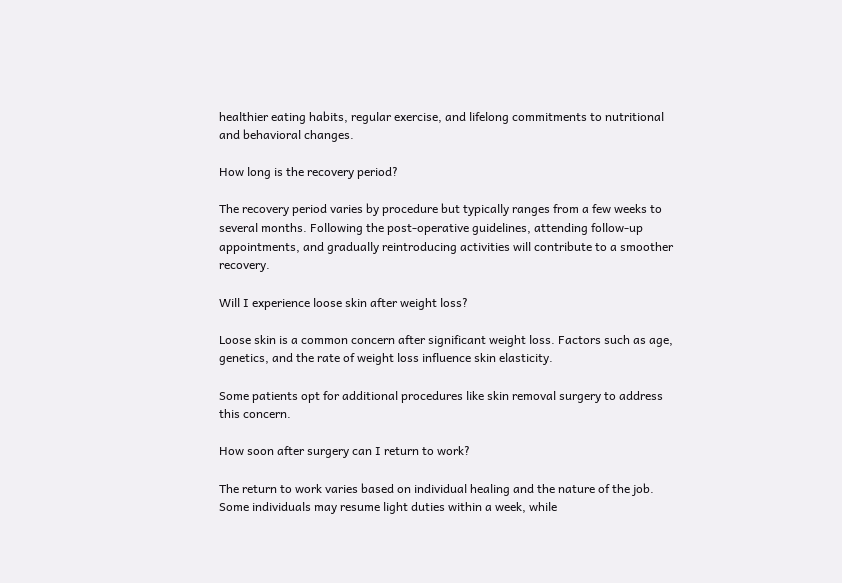healthier eating habits, regular exercise, and lifelong commitments to nutritional and behavioral changes.

How long is the recovery period?

The recovery period varies by procedure but typically ranges from a few weeks to several months. Following the post-operative guidelines, attending follow-up appointments, and gradually reintroducing activities will contribute to a smoother recovery.

Will I experience loose skin after weight loss?

Loose skin is a common concern after significant weight loss. Factors such as age, genetics, and the rate of weight loss influence skin elasticity.

Some patients opt for additional procedures like skin removal surgery to address this concern.

How soon after surgery can I return to work?

The return to work varies based on individual healing and the nature of the job. Some individuals may resume light duties within a week, while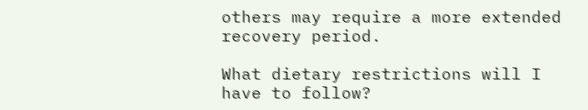others may require a more extended recovery period.

What dietary restrictions will I have to follow?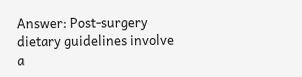Answer: Post-surgery dietary guidelines involve a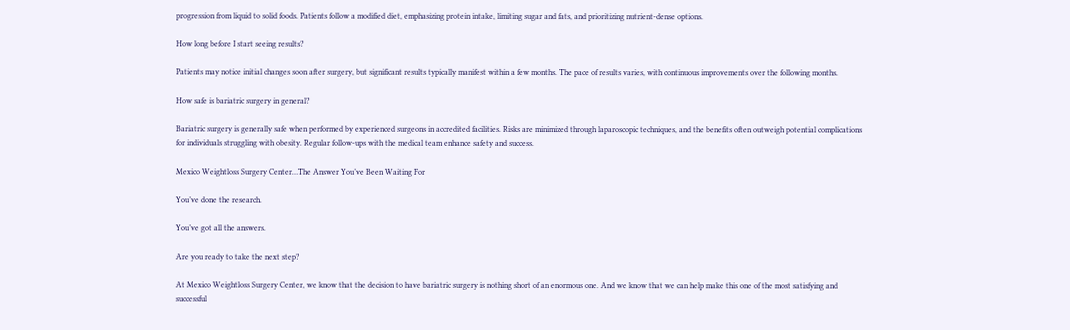progression from liquid to solid foods. Patients follow a modified diet, emphasizing protein intake, limiting sugar and fats, and prioritizing nutrient-dense options.

How long before I start seeing results?

Patients may notice initial changes soon after surgery, but significant results typically manifest within a few months. The pace of results varies, with continuous improvements over the following months.

How safe is bariatric surgery in general?

Bariatric surgery is generally safe when performed by experienced surgeons in accredited facilities. Risks are minimized through laparoscopic techniques, and the benefits often outweigh potential complications for individuals struggling with obesity. Regular follow-ups with the medical team enhance safety and success.

Mexico Weightloss Surgery Center…The Answer You’ve Been Waiting For

You’ve done the research.

You’ve got all the answers.

Are you ready to take the next step?

At Mexico Weightloss Surgery Center, we know that the decision to have bariatric surgery is nothing short of an enormous one. And we know that we can help make this one of the most satisfying and successful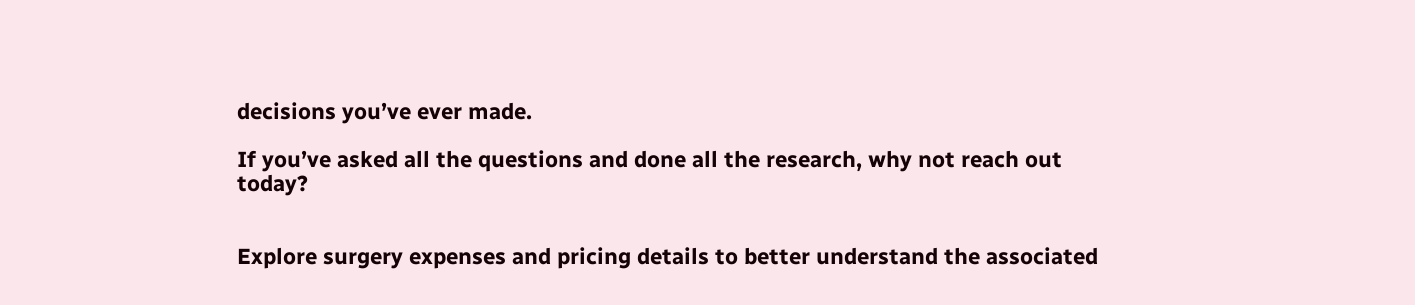decisions you’ve ever made.

If you’ve asked all the questions and done all the research, why not reach out today?


Explore surgery expenses and pricing details to better understand the associated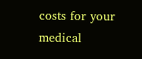costs for your medical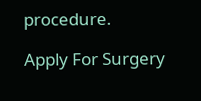procedure.

Apply For Surgery